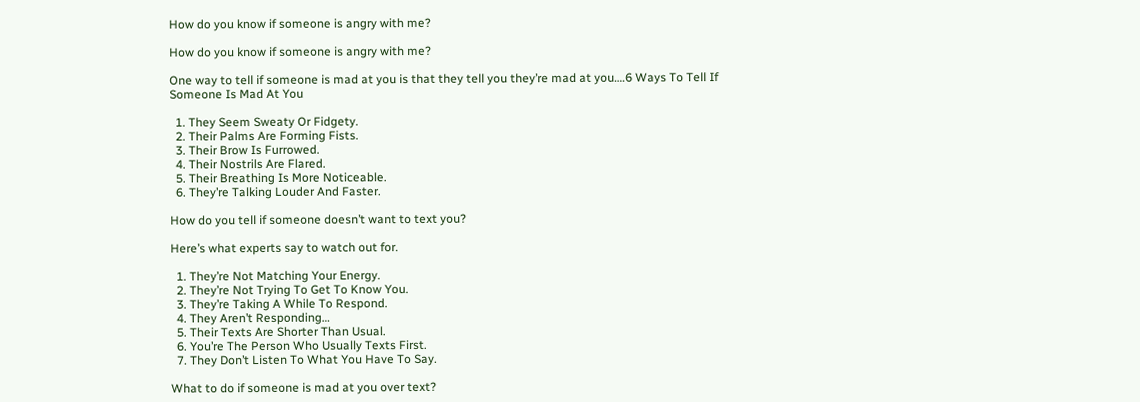How do you know if someone is angry with me?

How do you know if someone is angry with me?

One way to tell if someone is mad at you is that they tell you they’re mad at you….6 Ways To Tell If Someone Is Mad At You

  1. They Seem Sweaty Or Fidgety.
  2. Their Palms Are Forming Fists.
  3. Their Brow Is Furrowed.
  4. Their Nostrils Are Flared.
  5. Their Breathing Is More Noticeable.
  6. They’re Talking Louder And Faster.

How do you tell if someone doesn’t want to text you?

Here’s what experts say to watch out for.

  1. They’re Not Matching Your Energy.
  2. They’re Not Trying To Get To Know You.
  3. They’re Taking A While To Respond.
  4. They Aren’t Responding…
  5. Their Texts Are Shorter Than Usual.
  6. You’re The Person Who Usually Texts First.
  7. They Don’t Listen To What You Have To Say.

What to do if someone is mad at you over text?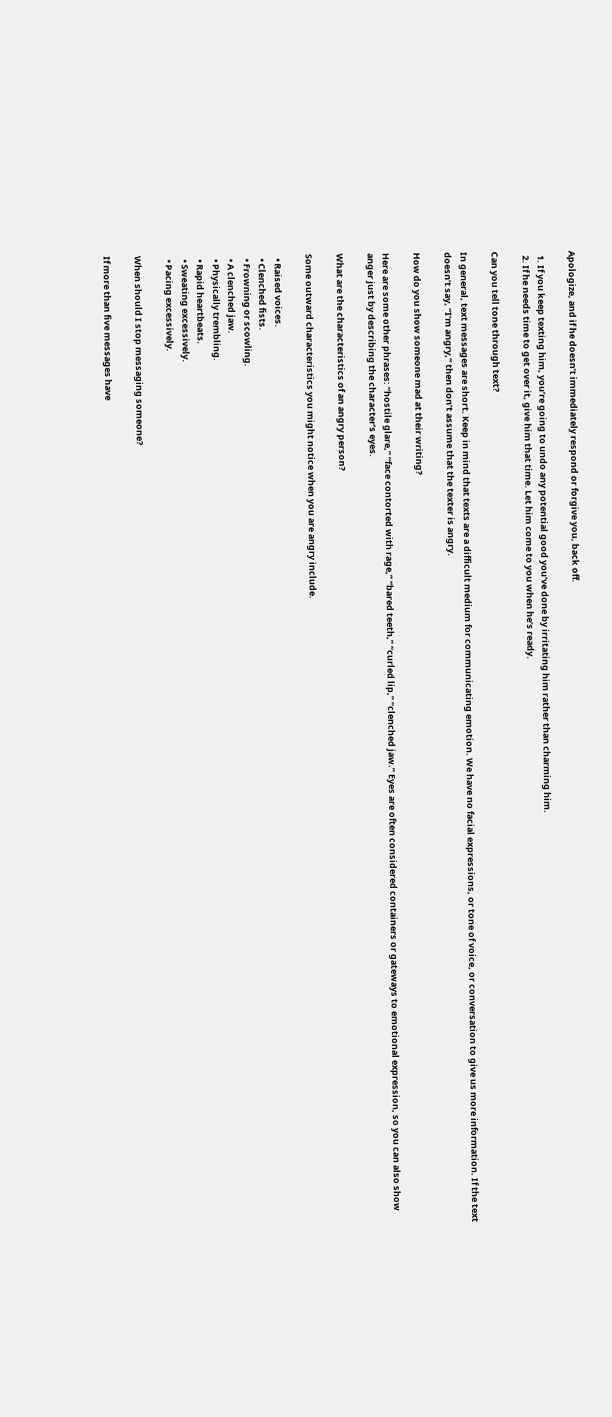Apologize, and if he doesn’t immediately respond or forgive you, back off.

  1. If you keep texting him, you’re going to undo any potential good you’ve done by irritating him rather than charming him.
  2. If he needs time to get over it, give him that time. Let him come to you when he’s ready.

Can you tell tone through text?

In general, text messages are short. Keep in mind that texts are a difficult medium for communicating emotion. We have no facial expressions, or tone of voice, or conversation to give us more information. If the text doesn’t say, “I’m angry,” then don’t assume that the texter is angry.

How do you show someone mad at their writing?

Here are some other phrases: “hostile glare,” “face contorted with rage,” “bared teeth,” “curled lip,” “clenched jaw.” Eyes are often considered containers or gateways to emotional expression, so you can also show anger just by describing the character’s eyes.

What are the characteristics of an angry person?

Some outward characteristics you might notice when you are angry include.

  • Raised voices.
  • Clenched fists.
  • Frowning or scowling.
  • A clenched jaw.
  • Physically trembling.
  • Rapid heartbeats.
  • Sweating excessively.
  • Pacing excessively.

When should I stop messaging someone?

If more than five messages have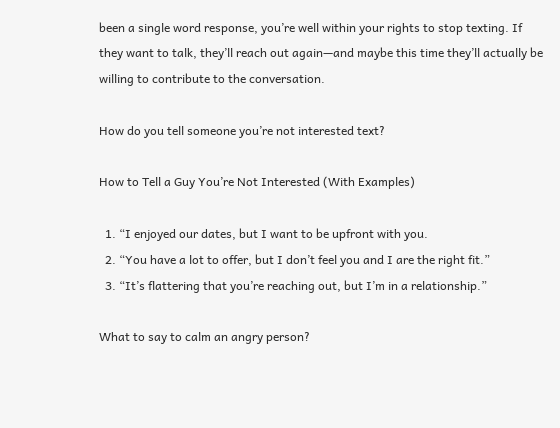been a single word response, you’re well within your rights to stop texting. If they want to talk, they’ll reach out again—and maybe this time they’ll actually be willing to contribute to the conversation.

How do you tell someone you’re not interested text?

How to Tell a Guy You’re Not Interested (With Examples)

  1. “I enjoyed our dates, but I want to be upfront with you.
  2. “You have a lot to offer, but I don’t feel you and I are the right fit.”
  3. “It’s flattering that you’re reaching out, but I’m in a relationship.”

What to say to calm an angry person?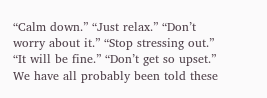“Calm down.” “Just relax.” “Don’t worry about it.” “Stop stressing out.” “It will be fine.” “Don’t get so upset.” We have all probably been told these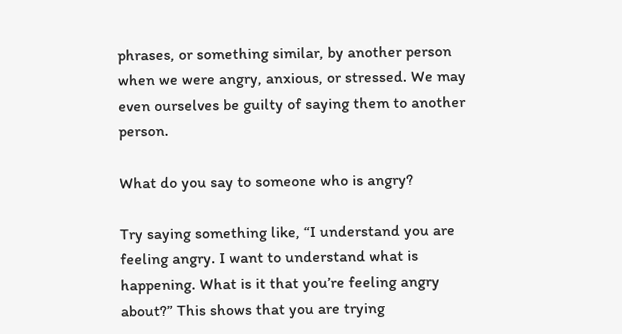phrases, or something similar, by another person when we were angry, anxious, or stressed. We may even ourselves be guilty of saying them to another person.

What do you say to someone who is angry?

Try saying something like, “I understand you are feeling angry. I want to understand what is happening. What is it that you’re feeling angry about?” This shows that you are trying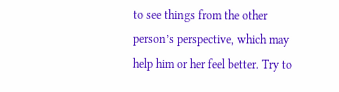to see things from the other person’s perspective, which may help him or her feel better. Try to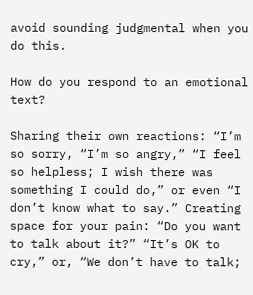avoid sounding judgmental when you do this.

How do you respond to an emotional text?

Sharing their own reactions: “I’m so sorry, “I’m so angry,” “I feel so helpless; I wish there was something I could do,” or even “I don’t know what to say.” Creating space for your pain: “Do you want to talk about it?” “It’s OK to cry,” or, “We don’t have to talk;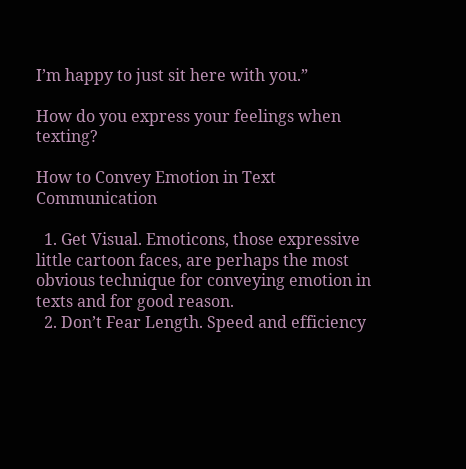I’m happy to just sit here with you.”

How do you express your feelings when texting?

How to Convey Emotion in Text Communication

  1. Get Visual. Emoticons, those expressive little cartoon faces, are perhaps the most obvious technique for conveying emotion in texts and for good reason.
  2. Don’t Fear Length. Speed and efficiency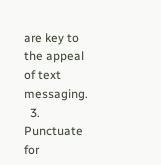are key to the appeal of text messaging.
  3. Punctuate for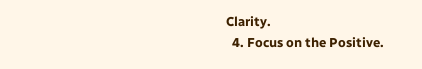Clarity.
  4. Focus on the Positive.